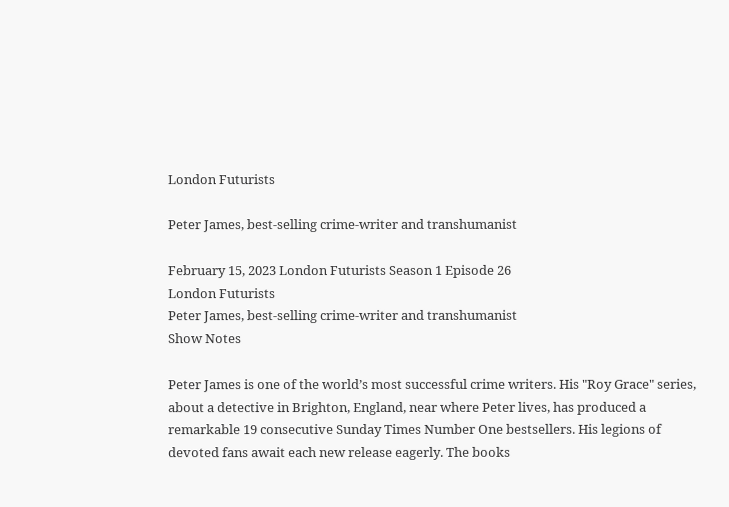London Futurists

Peter James, best-selling crime-writer and transhumanist

February 15, 2023 London Futurists Season 1 Episode 26
London Futurists
Peter James, best-selling crime-writer and transhumanist
Show Notes

Peter James is one of the world’s most successful crime writers. His "Roy Grace" series, about a detective in Brighton, England, near where Peter lives, has produced a remarkable 19 consecutive Sunday Times Number One bestsellers. His legions of devoted fans await each new release eagerly. The books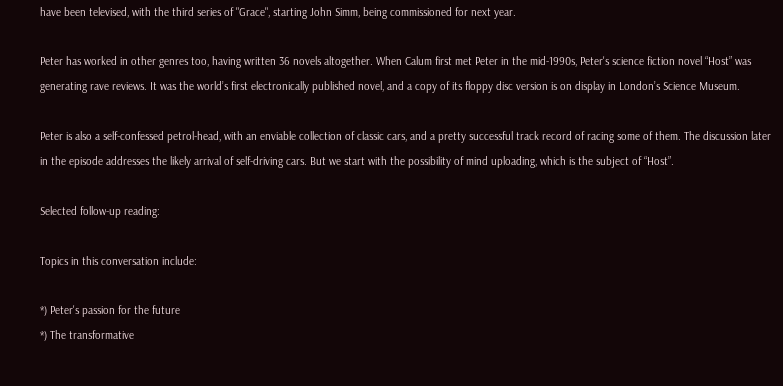have been televised, with the third series of "Grace", starting John Simm, being commissioned for next year.

Peter has worked in other genres too, having written 36 novels altogether. When Calum first met Peter in the mid-1990s, Peter's science fiction novel “Host” was generating rave reviews. It was the world’s first electronically published novel, and a copy of its floppy disc version is on display in London’s Science Museum.

Peter is also a self-confessed petrol-head, with an enviable collection of classic cars, and a pretty successful track record of racing some of them. The discussion later in the episode addresses the likely arrival of self-driving cars. But we start with the possibility of mind uploading, which is the subject of “Host”.

Selected follow-up reading:

Topics in this conversation include:

*) Peter's passion for the future
*) The transformative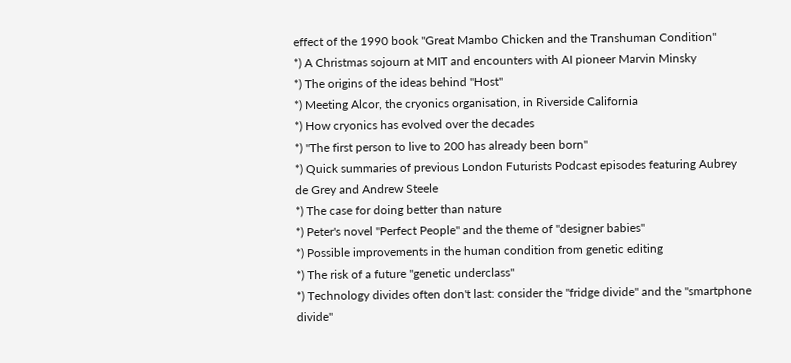effect of the 1990 book "Great Mambo Chicken and the Transhuman Condition"
*) A Christmas sojourn at MIT and encounters with AI pioneer Marvin Minsky
*) The origins of the ideas behind "Host"
*) Meeting Alcor, the cryonics organisation, in Riverside California
*) How cryonics has evolved over the decades
*) "The first person to live to 200 has already been born"
*) Quick summaries of previous London Futurists Podcast episodes featuring Aubrey de Grey and Andrew Steele
*) The case for doing better than nature
*) Peter's novel "Perfect People" and the theme of "designer babies"
*) Possible improvements in the human condition from genetic editing
*) The risk of a future "genetic underclass"
*) Technology divides often don't last: consider the "fridge divide" and the "smartphone divide"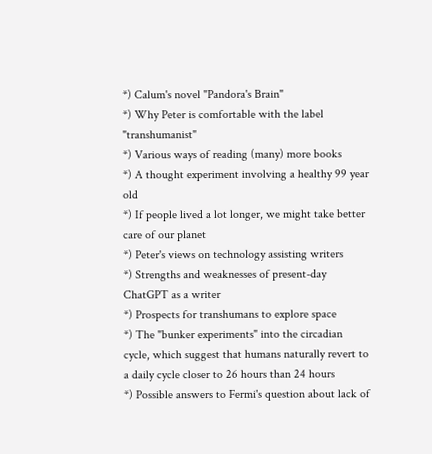*) Calum's novel "Pandora's Brain"
*) Why Peter is comfortable with the label "transhumanist"
*) Various ways of reading (many) more books
*) A thought experiment involving a healthy 99 year old
*) If people lived a lot longer, we might take better care of our planet
*) Peter's views on technology assisting writers
*) Strengths and weaknesses of present-day ChatGPT as a writer
*) Prospects for transhumans to explore space
*) The "bunker experiments" into the circadian cycle, which suggest that humans naturally revert to a daily cycle closer to 26 hours than 24 hours
*) Possible answers to Fermi's question about lack of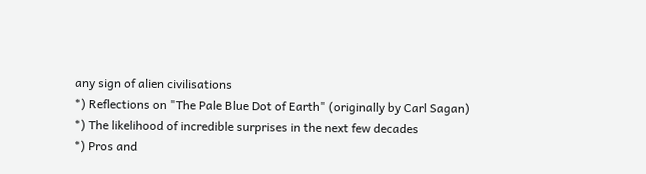any sign of alien civilisations
*) Reflections on "The Pale Blue Dot of Earth" (originally by Carl Sagan)
*) The likelihood of incredible surprises in the next few decades
*) Pros and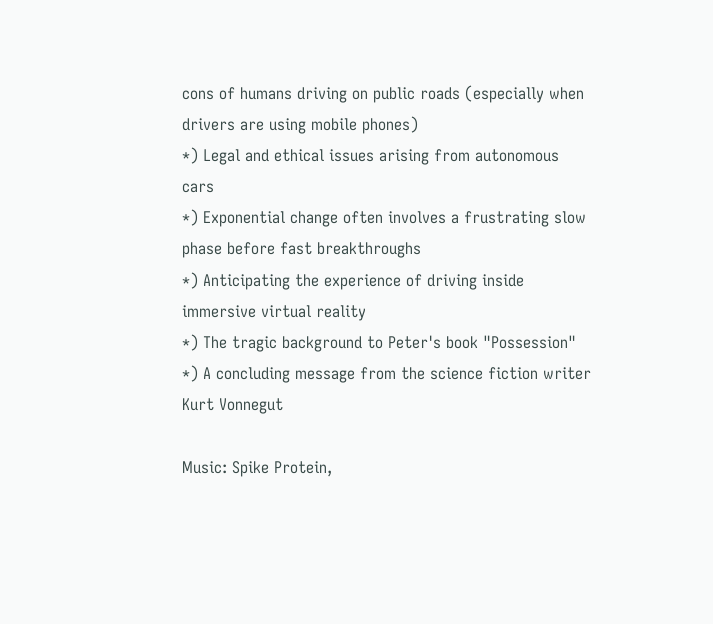cons of humans driving on public roads (especially when drivers are using mobile phones)
*) Legal and ethical issues arising from autonomous cars
*) Exponential change often involves a frustrating slow phase before fast breakthroughs
*) Anticipating the experience of driving inside immersive virtual reality
*) The tragic background to Peter's book "Possession"
*) A concluding message from the science fiction writer Kurt Vonnegut

Music: Spike Protein,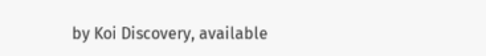by Koi Discovery, available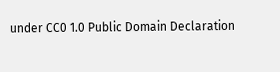under CC0 1.0 Public Domain Declaration